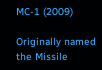MC-1 (2009)

Originally named the Missile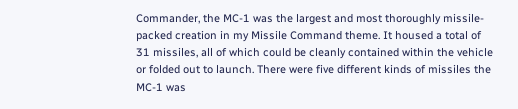Commander, the MC-1 was the largest and most thoroughly missile-packed creation in my Missile Command theme. It housed a total of 31 missiles, all of which could be cleanly contained within the vehicle or folded out to launch. There were five different kinds of missiles the MC-1 was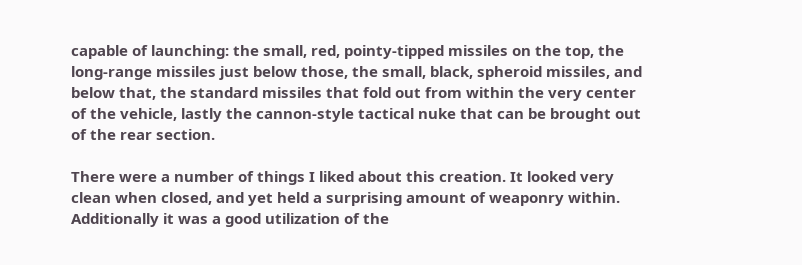capable of launching: the small, red, pointy-tipped missiles on the top, the long-range missiles just below those, the small, black, spheroid missiles, and below that, the standard missiles that fold out from within the very center of the vehicle, lastly the cannon-style tactical nuke that can be brought out of the rear section.

There were a number of things I liked about this creation. It looked very clean when closed, and yet held a surprising amount of weaponry within. Additionally it was a good utilization of the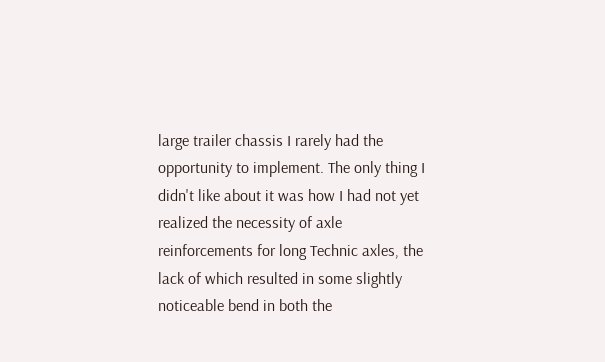large trailer chassis I rarely had the opportunity to implement. The only thing I didn't like about it was how I had not yet realized the necessity of axle reinforcements for long Technic axles, the lack of which resulted in some slightly noticeable bend in both the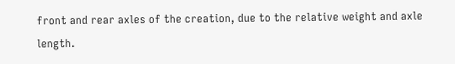front and rear axles of the creation, due to the relative weight and axle length.